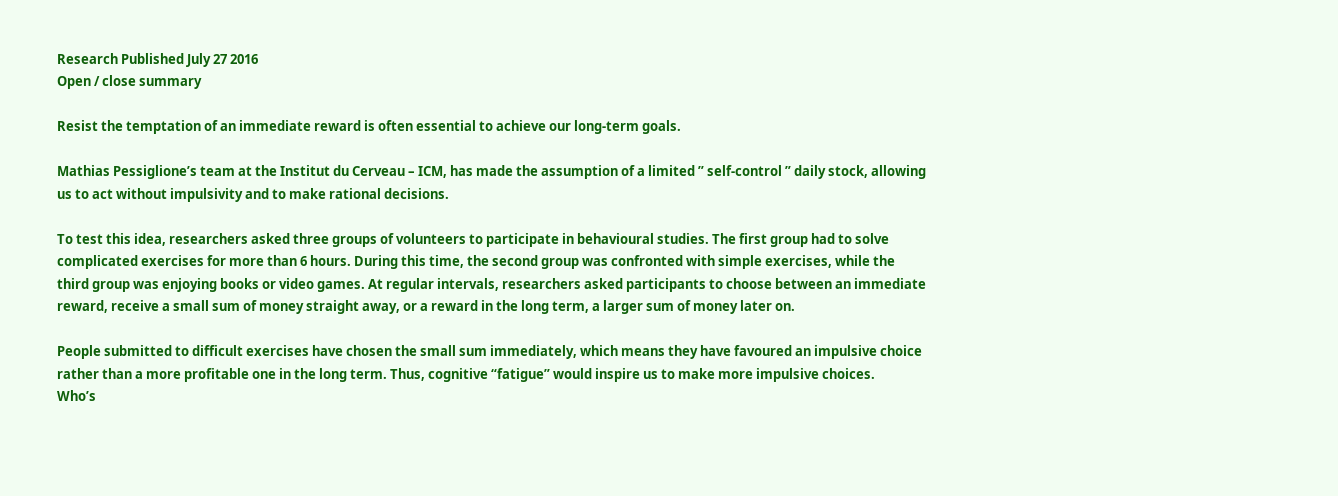Research Published July 27 2016
Open / close summary

Resist the temptation of an immediate reward is often essential to achieve our long-term goals.

Mathias Pessiglione’s team at the Institut du Cerveau – ICM, has made the assumption of a limited ” self-control ” daily stock, allowing us to act without impulsivity and to make rational decisions.

To test this idea, researchers asked three groups of volunteers to participate in behavioural studies. The first group had to solve complicated exercises for more than 6 hours. During this time, the second group was confronted with simple exercises, while the third group was enjoying books or video games. At regular intervals, researchers asked participants to choose between an immediate reward, receive a small sum of money straight away, or a reward in the long term, a larger sum of money later on.

People submitted to difficult exercises have chosen the small sum immediately, which means they have favoured an impulsive choice rather than a more profitable one in the long term. Thus, cognitive “fatigue” would inspire us to make more impulsive choices.
Who’s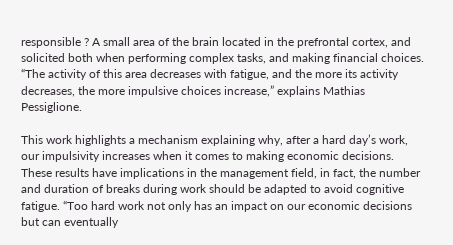responsible ? A small area of the brain located in the prefrontal cortex, and solicited both when performing complex tasks, and making financial choices. “The activity of this area decreases with fatigue, and the more its activity decreases, the more impulsive choices increase,” explains Mathias Pessiglione.

This work highlights a mechanism explaining why, after a hard day’s work, our impulsivity increases when it comes to making economic decisions. These results have implications in the management field, in fact, the number and duration of breaks during work should be adapted to avoid cognitive fatigue. “Too hard work not only has an impact on our economic decisions but can eventually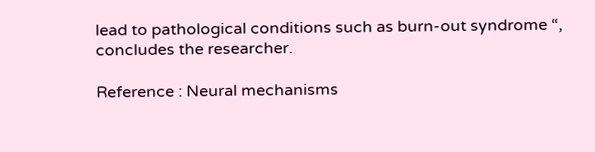lead to pathological conditions such as burn-out syndrome “, concludes the researcher.

Reference : Neural mechanisms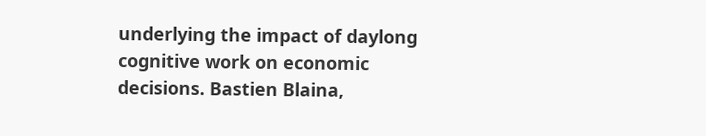underlying the impact of daylong cognitive work on economic decisions. Bastien Blaina,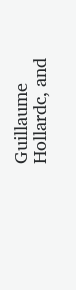Guillaume Hollardc, and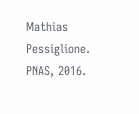Mathias Pessiglione. PNAS, 2016.